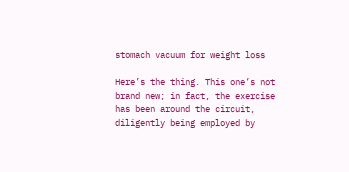stomach vacuum for weight loss

Here’s the thing. This one’s not brand new; in fact, the exercise has been around the circuit, diligently being employed by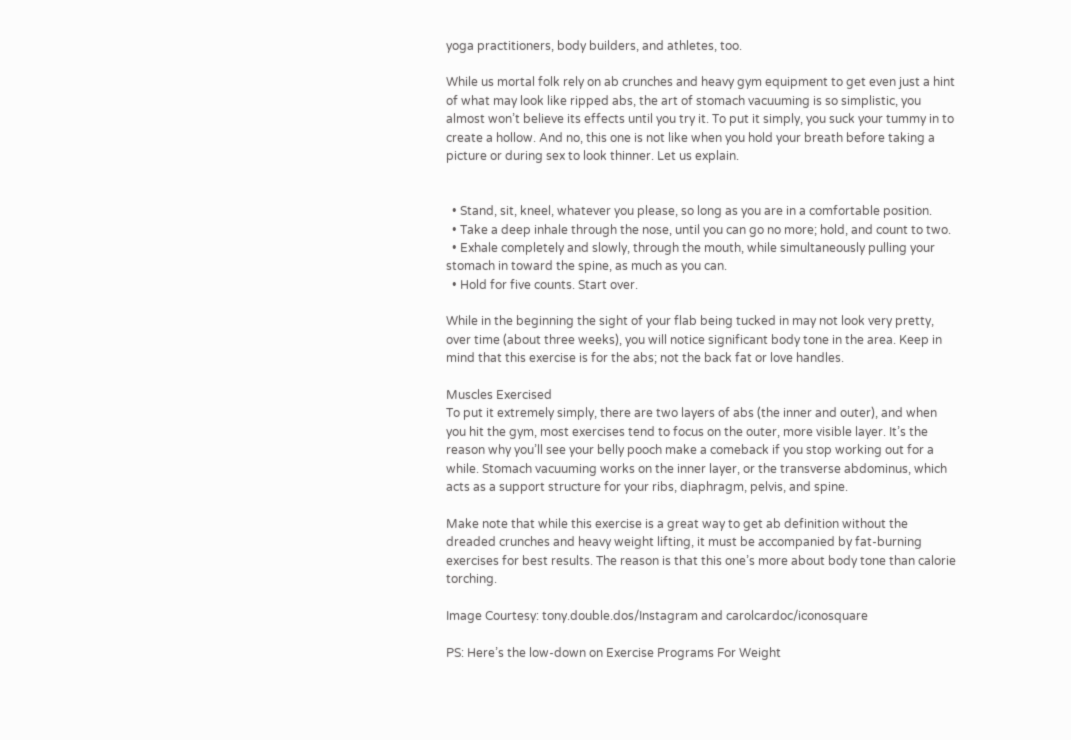yoga practitioners, body builders, and athletes, too.

While us mortal folk rely on ab crunches and heavy gym equipment to get even just a hint of what may look like ripped abs, the art of stomach vacuuming is so simplistic, you almost won’t believe its effects until you try it. To put it simply, you suck your tummy in to create a hollow. And no, this one is not like when you hold your breath before taking a picture or during sex to look thinner. Let us explain.


  • Stand, sit, kneel, whatever you please, so long as you are in a comfortable position.
  • Take a deep inhale through the nose, until you can go no more; hold, and count to two.
  • Exhale completely and slowly, through the mouth, while simultaneously pulling your stomach in toward the spine, as much as you can.
  • Hold for five counts. Start over.

While in the beginning the sight of your flab being tucked in may not look very pretty, over time (about three weeks), you will notice significant body tone in the area. Keep in mind that this exercise is for the abs; not the back fat or love handles.

Muscles Exercised
To put it extremely simply, there are two layers of abs (the inner and outer), and when you hit the gym, most exercises tend to focus on the outer, more visible layer. It’s the reason why you’ll see your belly pooch make a comeback if you stop working out for a while. Stomach vacuuming works on the inner layer, or the transverse abdominus, which acts as a support structure for your ribs, diaphragm, pelvis, and spine.

Make note that while this exercise is a great way to get ab definition without the dreaded crunches and heavy weight lifting, it must be accompanied by fat-burning exercises for best results. The reason is that this one’s more about body tone than calorie torching.

Image Courtesy: tony.double.dos/Instagram and carolcardoc/iconosquare

PS: Here’s the low-down on Exercise Programs For Weight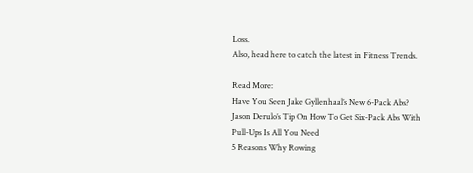Loss.
Also, head here to catch the latest in Fitness Trends.

Read More:
Have You Seen Jake Gyllenhaal’s New 6-Pack Abs?
Jason Derulo’s Tip On How To Get Six-Pack Abs With Pull-Ups Is All You Need
5 Reasons Why Rowing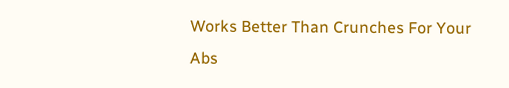Works Better Than Crunches For Your Abs